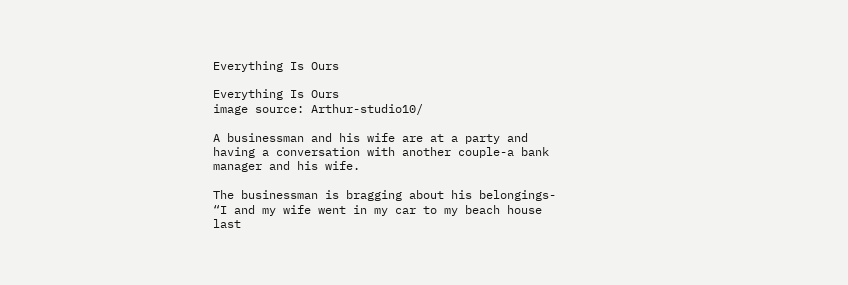Everything Is Ours

Everything Is Ours
image source: Arthur-studio10/

A businessman and his wife are at a party and having a conversation with another couple-a bank manager and his wife.

The businessman is bragging about his belongings- “I and my wife went in my car to my beach house last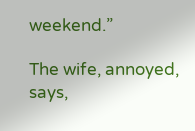weekend.”

The wife, annoyed, says,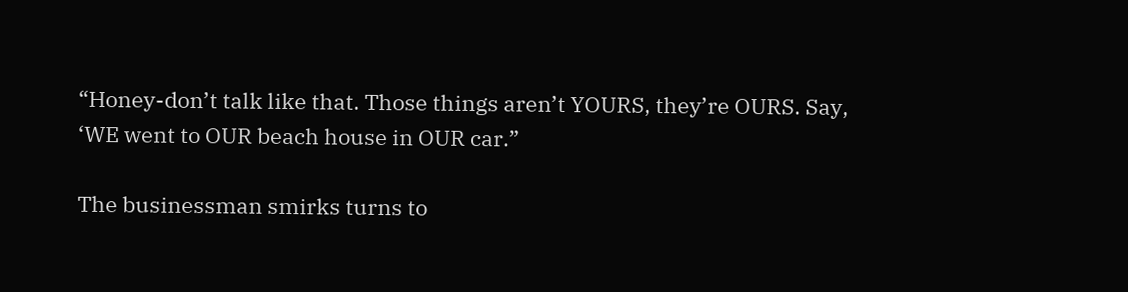“Honey-don’t talk like that. Those things aren’t YOURS, they’re OURS. Say, ‘WE went to OUR beach house in OUR car.”

The businessman smirks turns to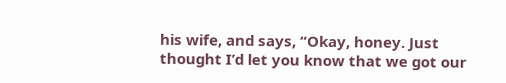his wife, and says, “Okay, honey. Just thought I’d let you know that we got our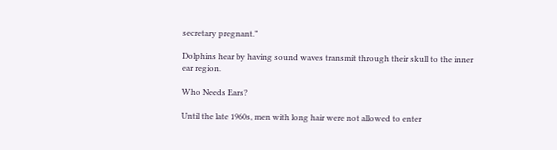secretary pregnant.”

Dolphins hear by having sound waves transmit through their skull to the inner ear region.

Who Needs Ears?

Until the late 1960s, men with long hair were not allowed to enter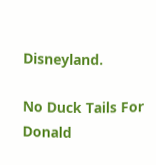Disneyland.

No Duck Tails For Donald